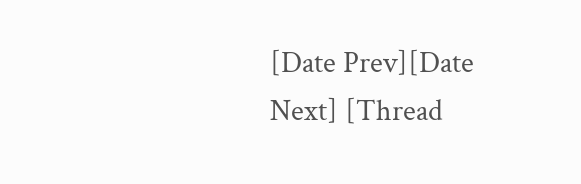[Date Prev][Date Next] [Thread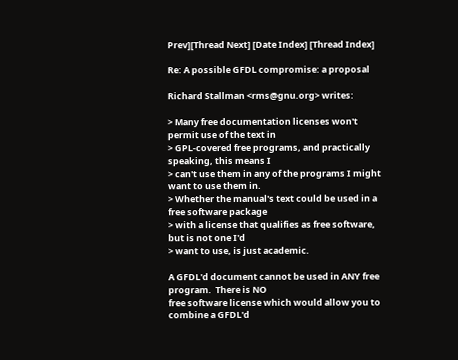Prev][Thread Next] [Date Index] [Thread Index]

Re: A possible GFDL compromise: a proposal

Richard Stallman <rms@gnu.org> writes:

> Many free documentation licenses won't permit use of the text in
> GPL-covered free programs, and practically speaking, this means I
> can't use them in any of the programs I might want to use them in.
> Whether the manual's text could be used in a free software package
> with a license that qualifies as free software, but is not one I'd
> want to use, is just academic.

A GFDL'd document cannot be used in ANY free program.  There is NO
free software license which would allow you to combine a GFDL'd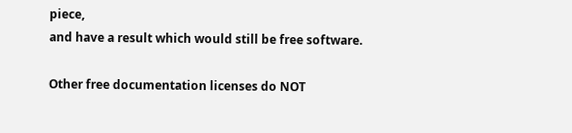piece,
and have a result which would still be free software.

Other free documentation licenses do NOT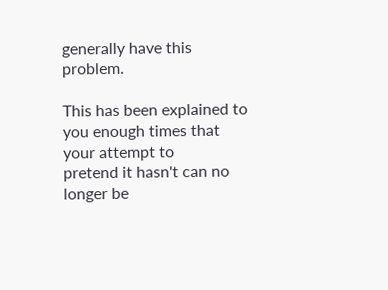generally have this problem.

This has been explained to you enough times that your attempt to
pretend it hasn't can no longer be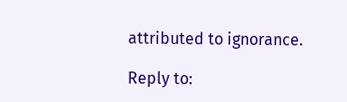attributed to ignorance.

Reply to: